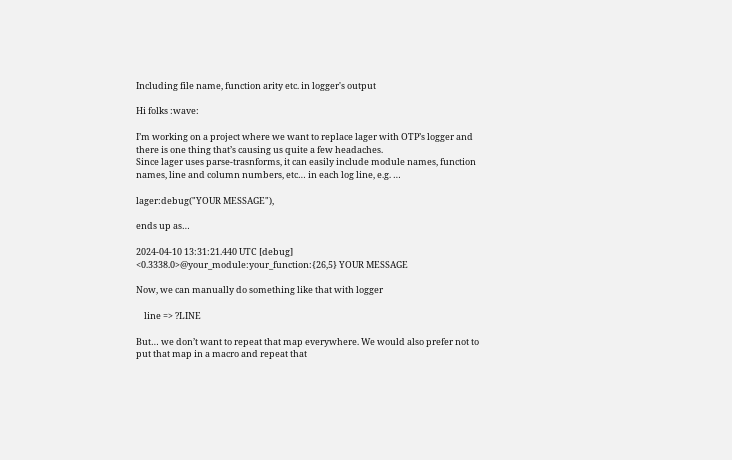Including file name, function arity etc. in logger's output

Hi folks :wave:

I’m working on a project where we want to replace lager with OTP’s logger and there is one thing that’s causing us quite a few headaches.
Since lager uses parse-trasnforms, it can easily include module names, function names, line and column numbers, etc… in each log line, e.g. …

lager:debug("YOUR MESSAGE"),

ends up as…

2024-04-10 13:31:21.440 UTC [debug] <0.3338.0>@your_module:your_function:{26,5} YOUR MESSAGE

Now, we can manually do something like that with logger

    line => ?LINE

But… we don’t want to repeat that map everywhere. We would also prefer not to put that map in a macro and repeat that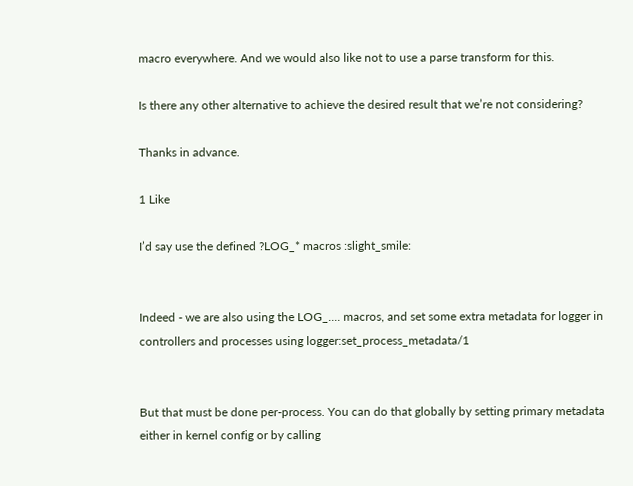macro everywhere. And we would also like not to use a parse transform for this.

Is there any other alternative to achieve the desired result that we’re not considering?

Thanks in advance.

1 Like

I’d say use the defined ?LOG_* macros :slight_smile:


Indeed - we are also using the LOG_.... macros, and set some extra metadata for logger in controllers and processes using logger:set_process_metadata/1


But that must be done per-process. You can do that globally by setting primary metadata either in kernel config or by calling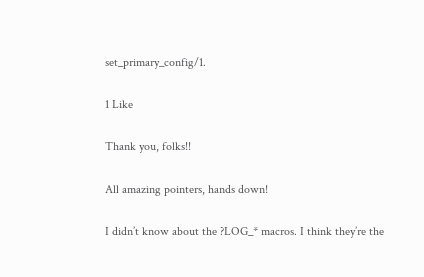set_primary_config/1.

1 Like

Thank you, folks!!

All amazing pointers, hands down!

I didn’t know about the ?LOG_* macros. I think they’re the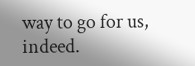way to go for us, indeed.